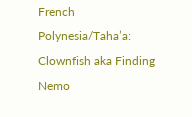French Polynesia/Taha’a: Clownfish aka Finding Nemo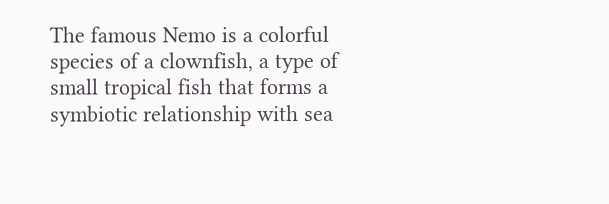The famous Nemo is a colorful species of a clownfish, a type of small tropical fish that forms a symbiotic relationship with sea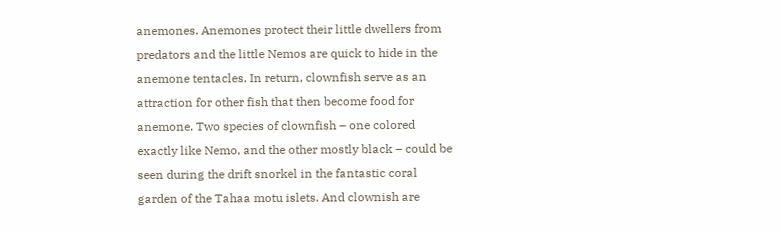anemones. Anemones protect their little dwellers from predators and the little Nemos are quick to hide in the anemone tentacles. In return, clownfish serve as an attraction for other fish that then become food for anemone. Two species of clownfish – one colored exactly like Nemo, and the other mostly black – could be seen during the drift snorkel in the fantastic coral garden of the Tahaa motu islets. And clownish are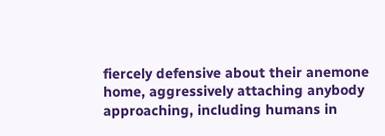fiercely defensive about their anemone home, aggressively attaching anybody approaching, including humans in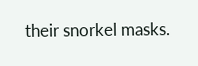their snorkel masks.